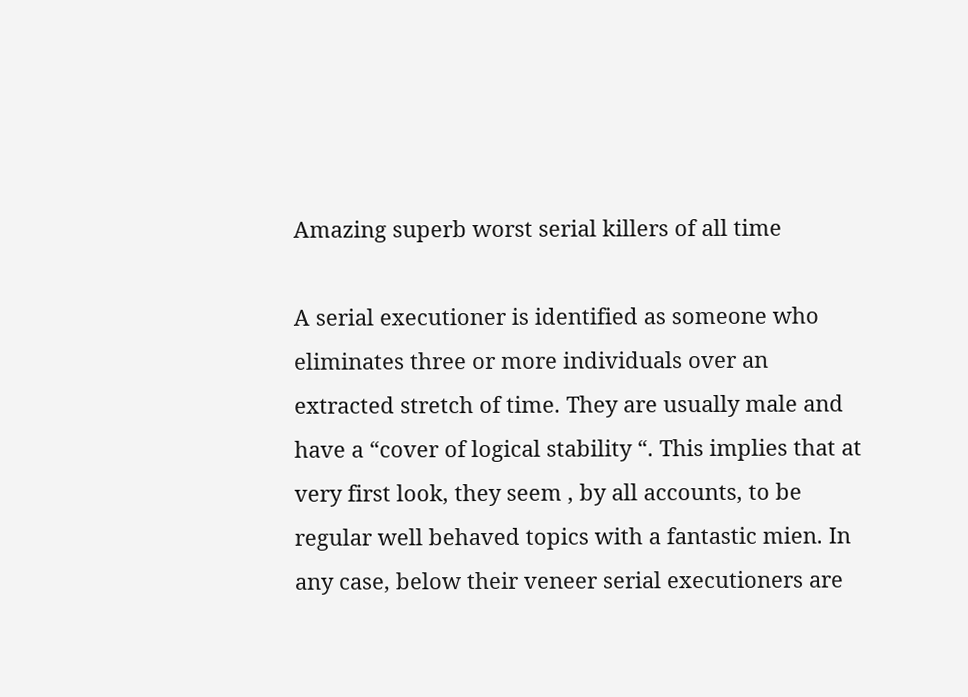Amazing superb worst serial killers of all time

A serial executioner is identified as someone who eliminates three or more individuals over an extracted stretch of time. They are usually male and have a “cover of logical stability “. This implies that at very first look, they seem , by all accounts, to be regular well behaved topics with a fantastic mien. In any case, below their veneer serial executioners are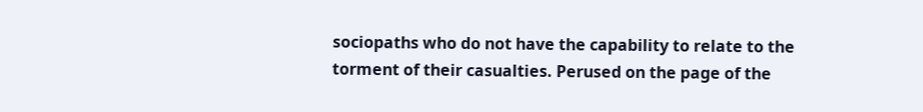sociopaths who do not have the capability to relate to the torment of their casualties. Perused on the page of the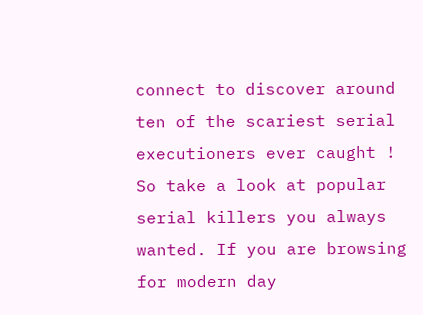connect to discover around ten of the scariest serial executioners ever caught ! So take a look at popular serial killers you always wanted. If you are browsing for modern day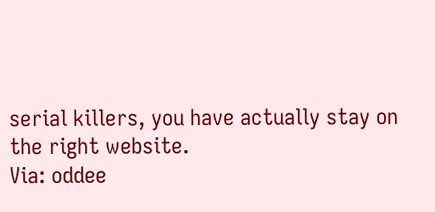serial killers, you have actually stay on the right website.
Via: oddee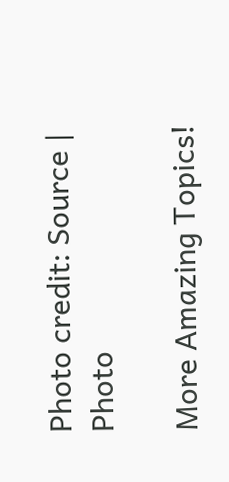Photo credit: Source | Photo

More Amazing Topics!